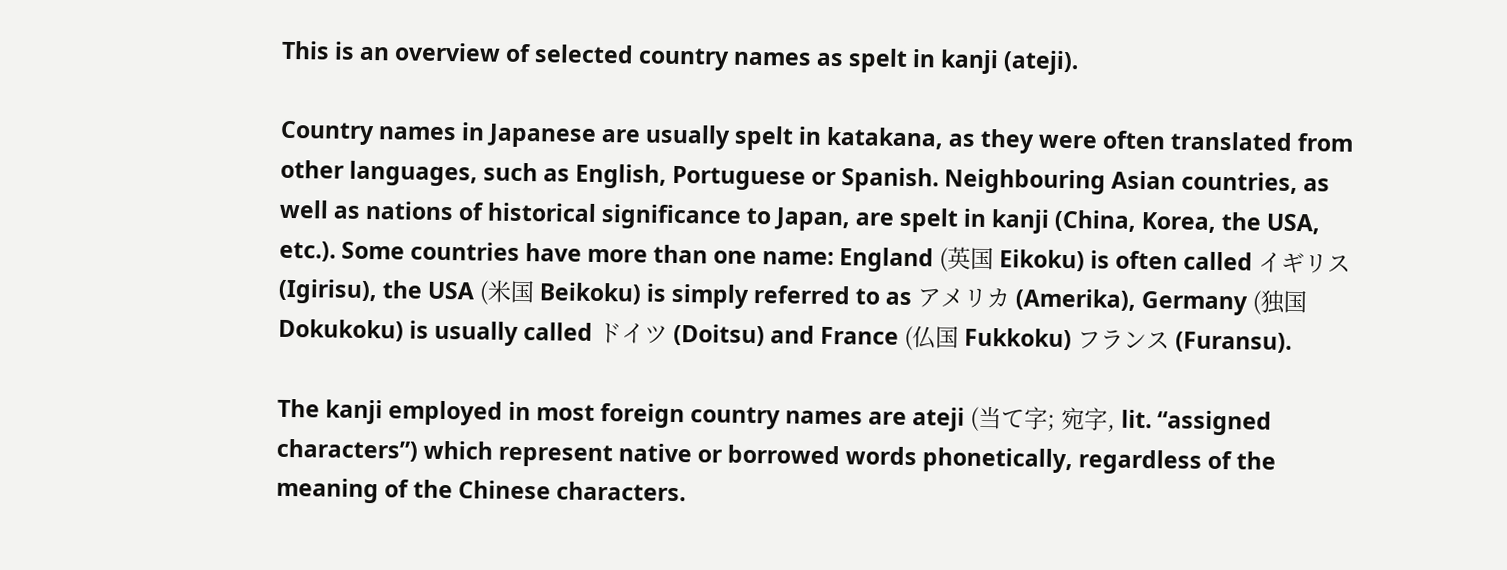This is an overview of selected country names as spelt in kanji (ateji).

Country names in Japanese are usually spelt in katakana, as they were often translated from other languages, such as English, Portuguese or Spanish. Neighbouring Asian countries, as well as nations of historical significance to Japan, are spelt in kanji (China, Korea, the USA, etc.). Some countries have more than one name: England (英国 Eikoku) is often called イギリス (Igirisu), the USA (米国 Beikoku) is simply referred to as アメリカ (Amerika), Germany (独国 Dokukoku) is usually called ドイツ (Doitsu) and France (仏国 Fukkoku) フランス (Furansu).

The kanji employed in most foreign country names are ateji (当て字; 宛字, lit. “assigned characters”) which represent native or borrowed words phonetically, regardless of the meaning of the Chinese characters.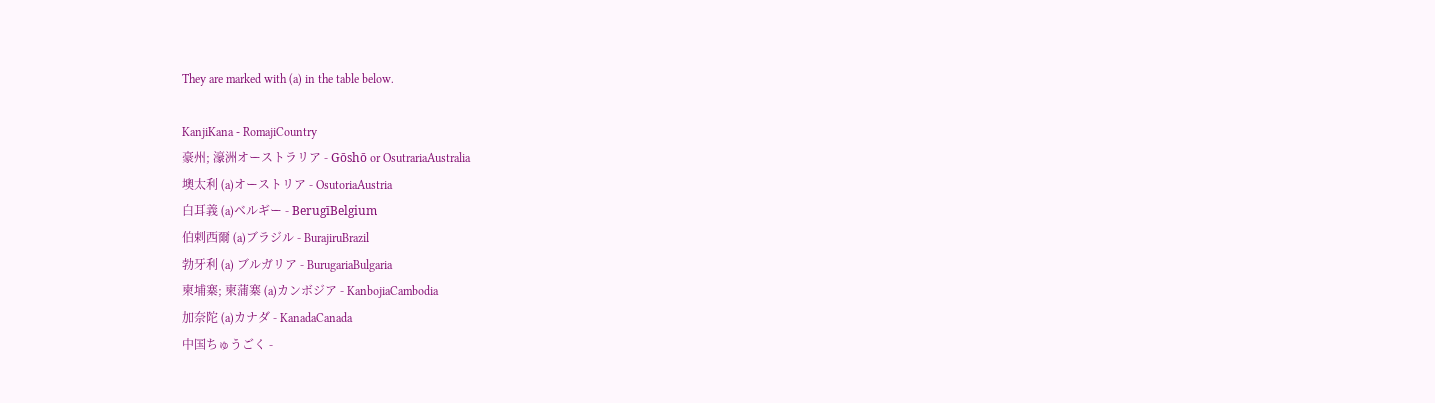They are marked with (a) in the table below.

KanjiKana - RomajiCountry
豪州; 濠洲オーストラリア - Gōshō or OsutrariaAustralia
墺太利 (a)オーストリア - OsutoriaAustria
白耳義 (a)ベルギー - BerugīBelgium
伯剌西爾 (a)ブラジル - BurajiruBrazil
勃牙利 (a) ブルガリア - BurugariaBulgaria
柬埔寨; 柬蒲寨 (a)カンボジア - KanbojiaCambodia
加奈陀 (a)カナダ - KanadaCanada
中国ちゅうごく -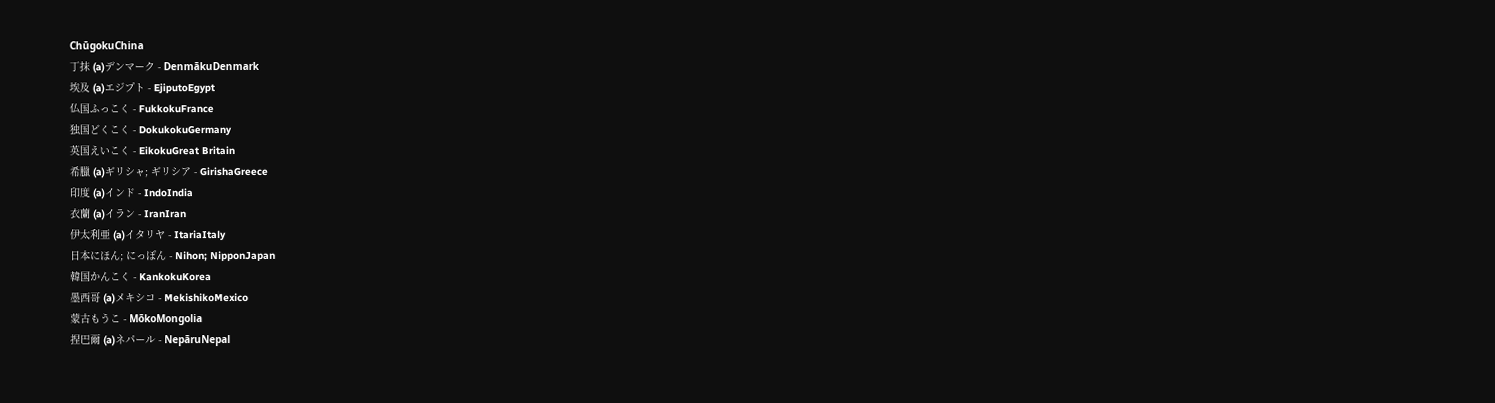ChūgokuChina
丁抹 (a)デンマーク - DenmākuDenmark
埃及 (a)エジプト - EjiputoEgypt
仏国ふっこく - FukkokuFrance
独国どくこく - DokukokuGermany
英国えいこく - EikokuGreat Britain
希臘 (a)ギリシャ; ギリシア - GirishaGreece
印度 (a)インド - IndoIndia
衣蘭 (a)イラン - IranIran
伊太利亜 (a)イタリヤ - ItariaItaly
日本にほん; にっぽん - Nihon; NipponJapan
韓国かんこく - KankokuKorea
墨西哥 (a)メキシコ - MekishikoMexico
蒙古もうこ - MōkoMongolia
捏巴爾 (a)ネパール - NepāruNepal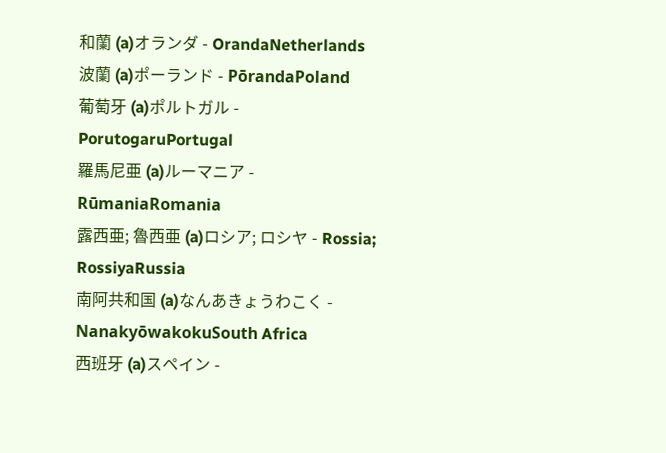和蘭 (a)オランダ - OrandaNetherlands
波蘭 (a)ポーランド - PōrandaPoland
葡萄牙 (a)ポルトガル - PorutogaruPortugal
羅馬尼亜 (a)ルーマニア - RūmaniaRomania
露西亜; 魯西亜 (a)ロシア; ロシヤ - Rossia; RossiyaRussia
南阿共和国 (a)なんあきょうわこく - NanakyōwakokuSouth Africa
西班牙 (a)スペイン -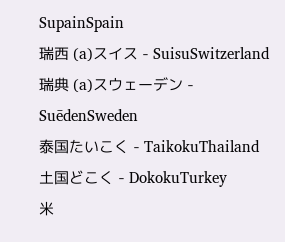SupainSpain
瑞西 (a)スイス - SuisuSwitzerland
瑞典 (a)スウェーデン - SuēdenSweden
泰国たいこく - TaikokuThailand
土国どこく - DokokuTurkey
米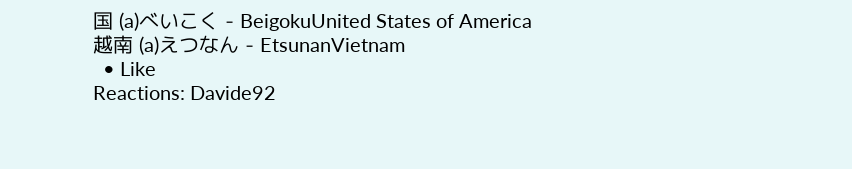国 (a)べいこく - BeigokuUnited States of America
越南 (a)えつなん - EtsunanVietnam
  • Like
Reactions: Davide92